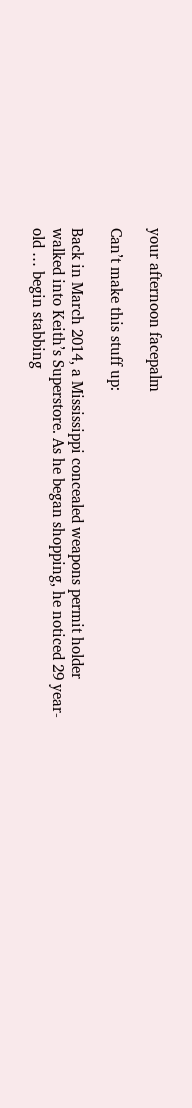your afternoon facepalm

Can’t make this stuff up:

Back in March 2014, a Mississippi concealed weapons permit holder walked into Keith’s Superstore. As he began shopping, he noticed 29 year-old … begin stabbing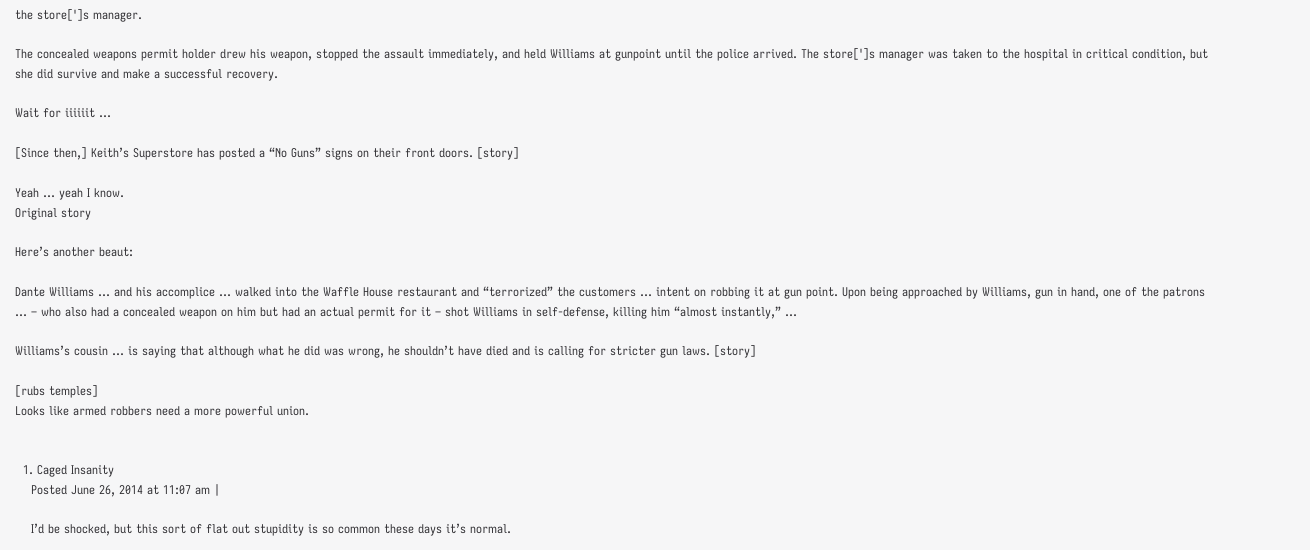the store[']s manager.

The concealed weapons permit holder drew his weapon, stopped the assault immediately, and held Williams at gunpoint until the police arrived. The store[']s manager was taken to the hospital in critical condition, but she did survive and make a successful recovery.

Wait for iiiiiit …

[Since then,] Keith’s Superstore has posted a “No Guns” signs on their front doors. [story]

Yeah … yeah I know.
Original story

Here’s another beaut:

Dante Williams … and his accomplice … walked into the Waffle House restaurant and “terrorized” the customers … intent on robbing it at gun point. Upon being approached by Williams, gun in hand, one of the patrons … – who also had a concealed weapon on him but had an actual permit for it – shot Williams in self-defense, killing him “almost instantly,” …

Williams’s cousin … is saying that although what he did was wrong, he shouldn’t have died and is calling for stricter gun laws. [story]

[rubs temples]
Looks like armed robbers need a more powerful union.


  1. Caged Insanity
    Posted June 26, 2014 at 11:07 am |

    I’d be shocked, but this sort of flat out stupidity is so common these days it’s normal.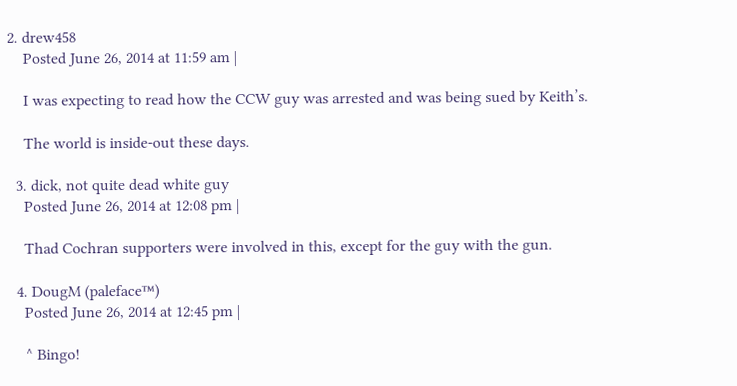2. drew458
    Posted June 26, 2014 at 11:59 am |

    I was expecting to read how the CCW guy was arrested and was being sued by Keith’s.

    The world is inside-out these days.

  3. dick, not quite dead white guy
    Posted June 26, 2014 at 12:08 pm |

    Thad Cochran supporters were involved in this, except for the guy with the gun.

  4. DougM (paleface™)
    Posted June 26, 2014 at 12:45 pm |

    ^ Bingo!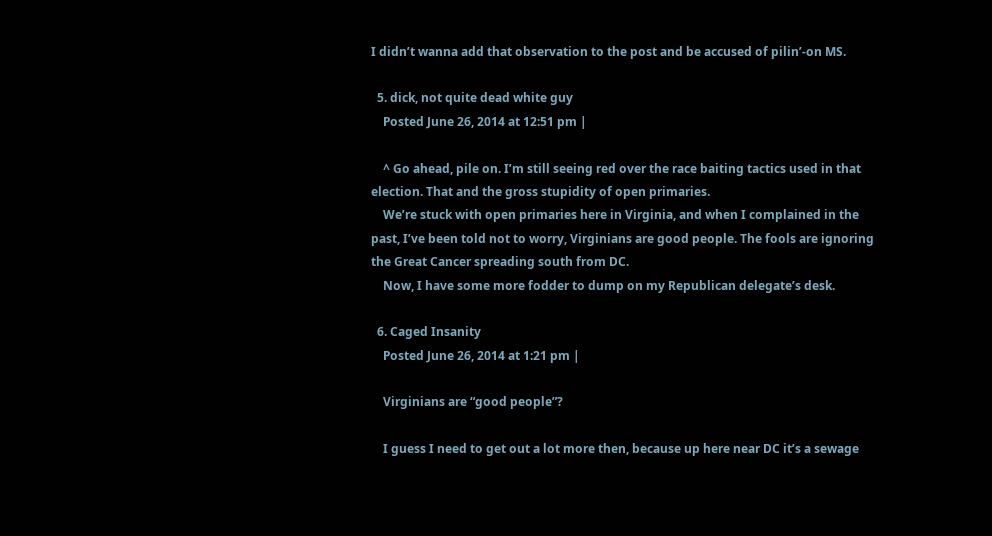I didn’t wanna add that observation to the post and be accused of pilin’-on MS.

  5. dick, not quite dead white guy
    Posted June 26, 2014 at 12:51 pm |

    ^ Go ahead, pile on. I’m still seeing red over the race baiting tactics used in that election. That and the gross stupidity of open primaries.
    We’re stuck with open primaries here in Virginia, and when I complained in the past, I’ve been told not to worry, Virginians are good people. The fools are ignoring the Great Cancer spreading south from DC.
    Now, I have some more fodder to dump on my Republican delegate’s desk.

  6. Caged Insanity
    Posted June 26, 2014 at 1:21 pm |

    Virginians are “good people”?

    I guess I need to get out a lot more then, because up here near DC it’s a sewage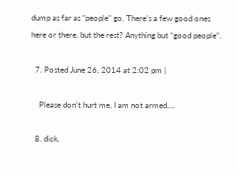dump as far as “people” go. There’s a few good ones here or there, but the rest? Anything but “good people”.

  7. Posted June 26, 2014 at 2:02 pm |

    Please don’t hurt me, I am not armed….

  8. dick,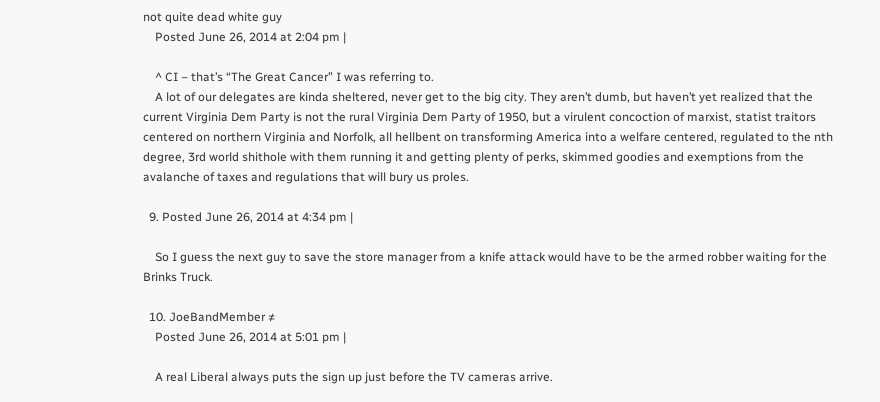not quite dead white guy
    Posted June 26, 2014 at 2:04 pm |

    ^ CI – that’s “The Great Cancer” I was referring to.
    A lot of our delegates are kinda sheltered, never get to the big city. They aren’t dumb, but haven’t yet realized that the current Virginia Dem Party is not the rural Virginia Dem Party of 1950, but a virulent concoction of marxist, statist traitors centered on northern Virginia and Norfolk, all hellbent on transforming America into a welfare centered, regulated to the nth degree, 3rd world shithole with them running it and getting plenty of perks, skimmed goodies and exemptions from the avalanche of taxes and regulations that will bury us proles.

  9. Posted June 26, 2014 at 4:34 pm |

    So I guess the next guy to save the store manager from a knife attack would have to be the armed robber waiting for the Brinks Truck.

  10. JoeBandMember ≠
    Posted June 26, 2014 at 5:01 pm |

    A real Liberal always puts the sign up just before the TV cameras arrive.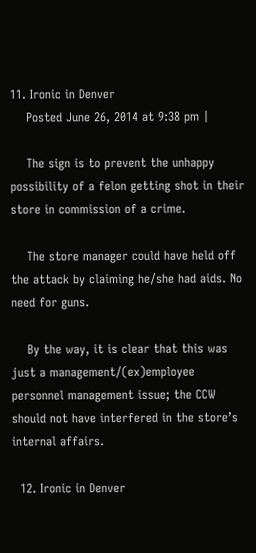11. Ironic in Denver
    Posted June 26, 2014 at 9:38 pm |

    The sign is to prevent the unhappy possibility of a felon getting shot in their store in commission of a crime.

    The store manager could have held off the attack by claiming he/she had aids. No need for guns.

    By the way, it is clear that this was just a management/(ex)employee personnel management issue; the CCW should not have interfered in the store’s internal affairs.

  12. Ironic in Denver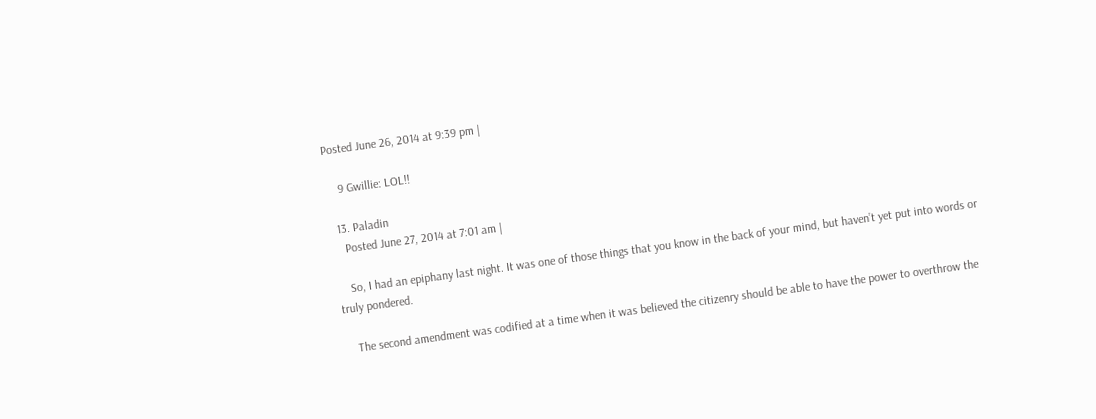Posted June 26, 2014 at 9:39 pm |

    9 Gwillie: LOL!!

  13. Paladin
    Posted June 27, 2014 at 7:01 am |

    So, I had an epiphany last night. It was one of those things that you know in the back of your mind, but haven’t yet put into words or truly pondered.

    The second amendment was codified at a time when it was believed the citizenry should be able to have the power to overthrow the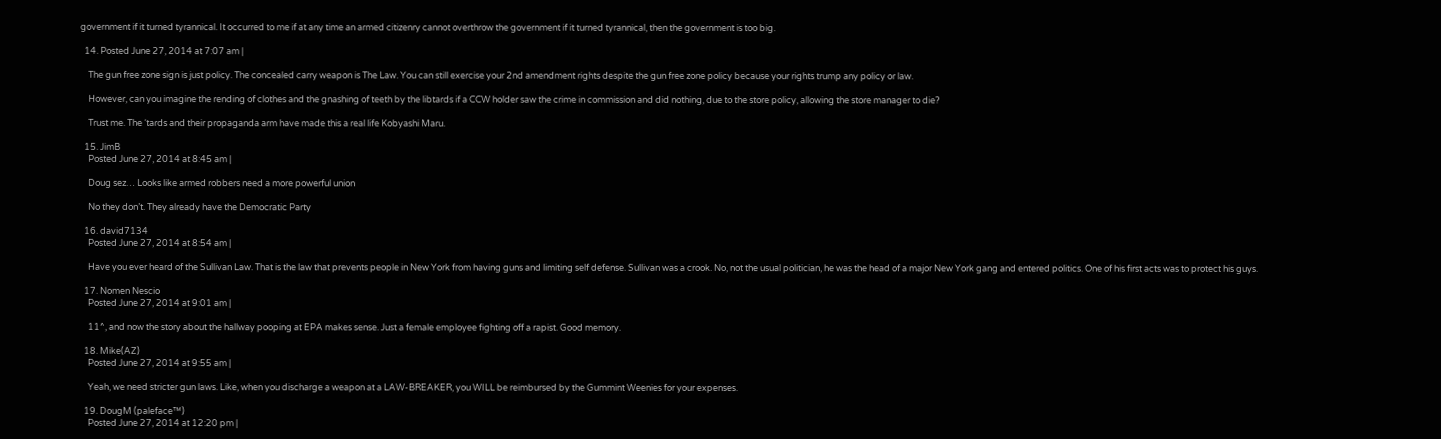government if it turned tyrannical. It occurred to me if at any time an armed citizenry cannot overthrow the government if it turned tyrannical, then the government is too big.

  14. Posted June 27, 2014 at 7:07 am |

    The gun free zone sign is just policy. The concealed carry weapon is The Law. You can still exercise your 2nd amendment rights despite the gun free zone policy because your rights trump any policy or law.

    However, can you imagine the rending of clothes and the gnashing of teeth by the libtards if a CCW holder saw the crime in commission and did nothing, due to the store policy, allowing the store manager to die?

    Trust me. The ‘tards and their propaganda arm have made this a real life Kobyashi Maru.

  15. JimB
    Posted June 27, 2014 at 8:45 am |

    Doug sez… Looks like armed robbers need a more powerful union

    No they don’t. They already have the Democratic Party

  16. david7134
    Posted June 27, 2014 at 8:54 am |

    Have you ever heard of the Sullivan Law. That is the law that prevents people in New York from having guns and limiting self defense. Sullivan was a crook. No, not the usual politician, he was the head of a major New York gang and entered politics. One of his first acts was to protect his guys.

  17. Nomen Nescio
    Posted June 27, 2014 at 9:01 am |

    11^, and now the story about the hallway pooping at EPA makes sense. Just a female employee fighting off a rapist. Good memory.

  18. Mike(AZ)
    Posted June 27, 2014 at 9:55 am |

    Yeah, we need stricter gun laws. Like, when you discharge a weapon at a LAW-BREAKER, you WILL be reimbursed by the Gummint Weenies for your expenses.

  19. DougM (paleface™)
    Posted June 27, 2014 at 12:20 pm |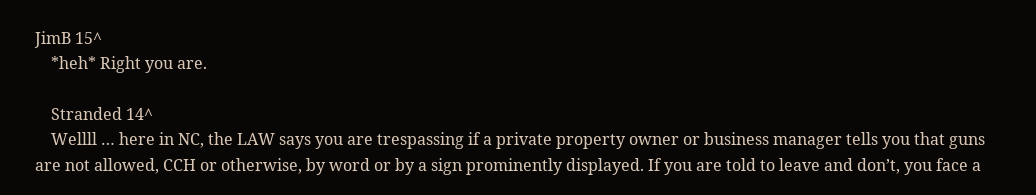JimB 15^
    *heh* Right you are.

    Stranded 14^
    Wellll … here in NC, the LAW says you are trespassing if a private property owner or business manager tells you that guns are not allowed, CCH or otherwise, by word or by a sign prominently displayed. If you are told to leave and don’t, you face a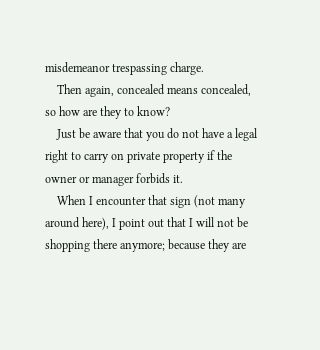misdemeanor trespassing charge.
    Then again, concealed means concealed, so how are they to know?
    Just be aware that you do not have a legal right to carry on private property if the owner or manager forbids it.
    When I encounter that sign (not many around here), I point out that I will not be shopping there anymore; because they are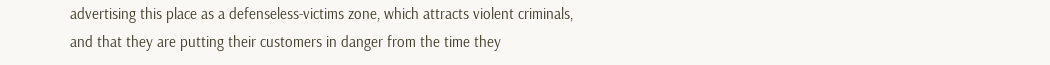advertising this place as a defenseless-victims zone, which attracts violent criminals, and that they are putting their customers in danger from the time they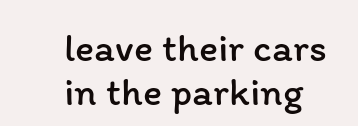leave their cars in the parking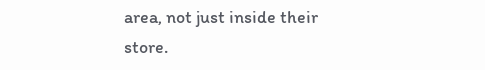area, not just inside their store.